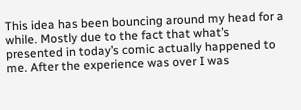This idea has been bouncing around my head for a while. Mostly due to the fact that what’s presented in today’s comic actually happened to me. After the experience was over I was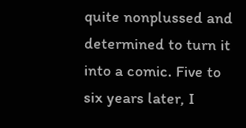quite nonplussed and determined to turn it into a comic. Five to six years later, I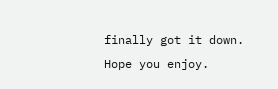finally got it down. Hope you enjoy.